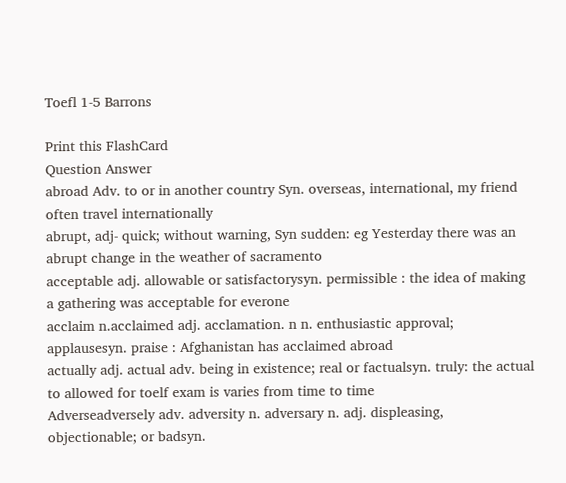Toefl 1-5 Barrons

Print this FlashCard
Question Answer
abroad Adv. to or in another country Syn. overseas, international, my friend often travel internationally
abrupt, adj- quick; without warning, Syn sudden: eg Yesterday there was an abrupt change in the weather of sacramento
acceptable adj. allowable or satisfactorysyn. permissible : the idea of making a gathering was acceptable for everone
acclaim n.acclaimed adj. acclamation. n n. enthusiastic approval; applausesyn. praise : Afghanistan has acclaimed abroad
actually adj. actual adv. being in existence; real or factualsyn. truly: the actual to allowed for toelf exam is varies from time to time
Adverseadversely adv. adversity n. adversary n. adj. displeasing, objectionable; or badsyn.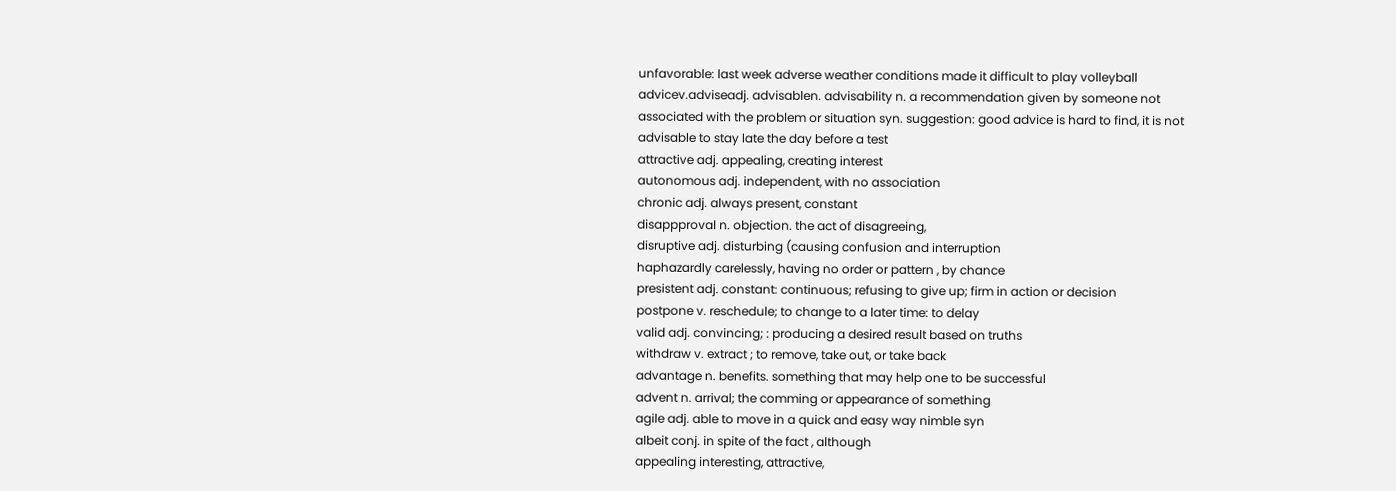unfavorable: last week adverse weather conditions made it difficult to play volleyball
advicev.adviseadj. advisablen. advisability n. a recommendation given by someone not associated with the problem or situation syn. suggestion: good advice is hard to find, it is not advisable to stay late the day before a test
attractive adj. appealing, creating interest
autonomous adj. independent, with no association
chronic adj. always present, constant
disappproval n. objection. the act of disagreeing,
disruptive adj. disturbing (causing confusion and interruption
haphazardly carelessly, having no order or pattern , by chance
presistent adj. constant: continuous; refusing to give up; firm in action or decision
postpone v. reschedule; to change to a later time: to delay
valid adj. convincing; : producing a desired result based on truths
withdraw v. extract ; to remove, take out, or take back
advantage n. benefits. something that may help one to be successful
advent n. arrival; the comming or appearance of something
agile adj. able to move in a quick and easy way nimble syn
albeit conj. in spite of the fact , although
appealing interesting, attractive,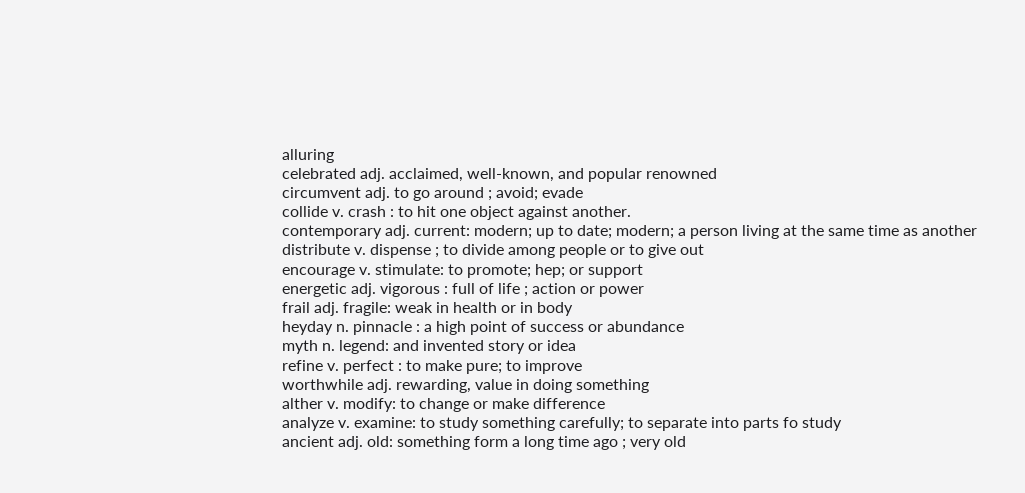alluring
celebrated adj. acclaimed, well-known, and popular renowned
circumvent adj. to go around ; avoid; evade
collide v. crash : to hit one object against another.
contemporary adj. current: modern; up to date; modern; a person living at the same time as another
distribute v. dispense ; to divide among people or to give out
encourage v. stimulate: to promote; hep; or support
energetic adj. vigorous : full of life ; action or power
frail adj. fragile: weak in health or in body
heyday n. pinnacle : a high point of success or abundance
myth n. legend: and invented story or idea
refine v. perfect : to make pure; to improve
worthwhile adj. rewarding, value in doing something
alther v. modify: to change or make difference
analyze v. examine: to study something carefully; to separate into parts fo study
ancient adj. old: something form a long time ago ; very old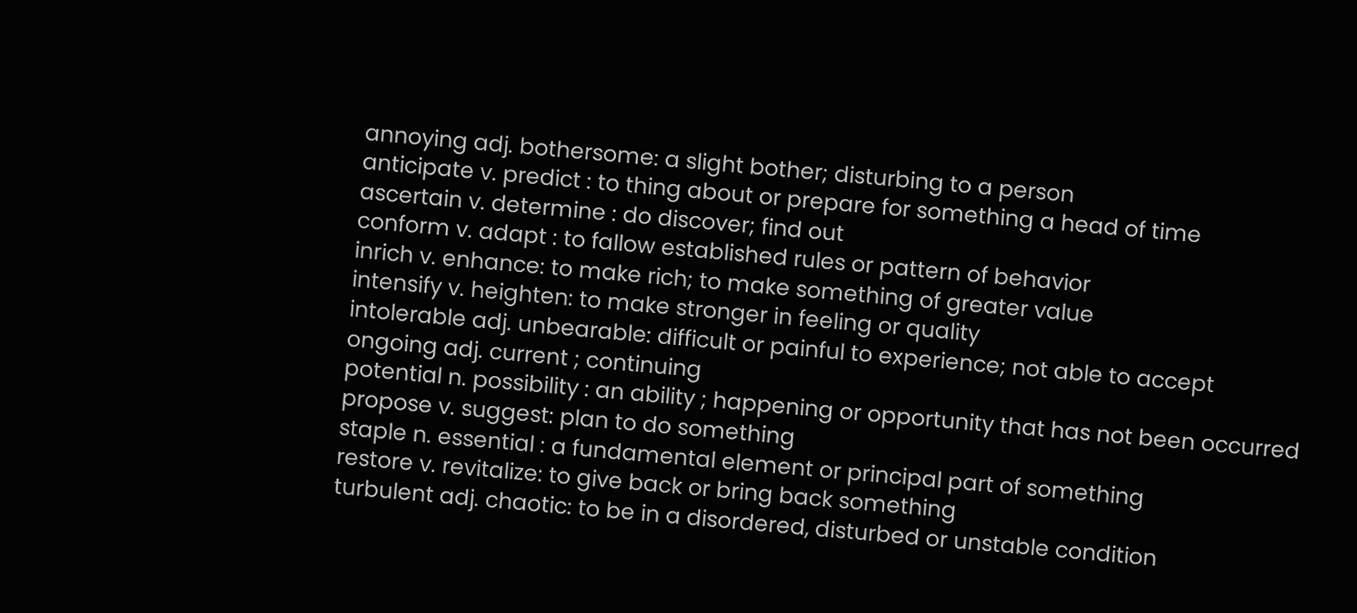annoying adj. bothersome: a slight bother; disturbing to a person
anticipate v. predict : to thing about or prepare for something a head of time
ascertain v. determine : do discover; find out
conform v. adapt : to fallow established rules or pattern of behavior
inrich v. enhance: to make rich; to make something of greater value
intensify v. heighten: to make stronger in feeling or quality
intolerable adj. unbearable: difficult or painful to experience; not able to accept
ongoing adj. current ; continuing
potential n. possibility : an ability ; happening or opportunity that has not been occurred
propose v. suggest: plan to do something
staple n. essential : a fundamental element or principal part of something
restore v. revitalize: to give back or bring back something
turbulent adj. chaotic: to be in a disordered, disturbed or unstable condition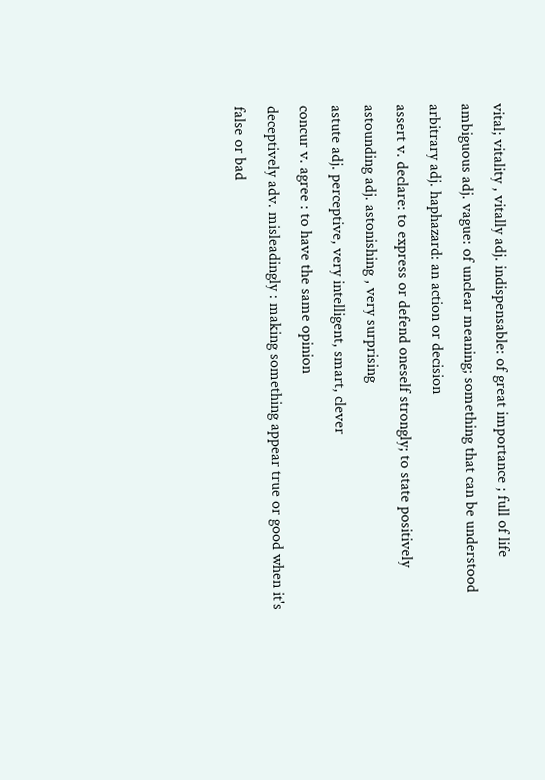vital; vitality , vitally adj. indispensable: of great importance ; full of life
ambiguous adj. vague: of unclear meaning; something that can be understood
arbitrary adj. haphazard: an action or decision
assert v. declare: to express or defend oneself strongly; to state positively
astounding adj. astonishing , very surprising
astute adj. perceptive, very intelligent, smart, clever
concur v. agree : to have the same opinion
deceptively adv. misleadingly : making something appear true or good when it's false or bad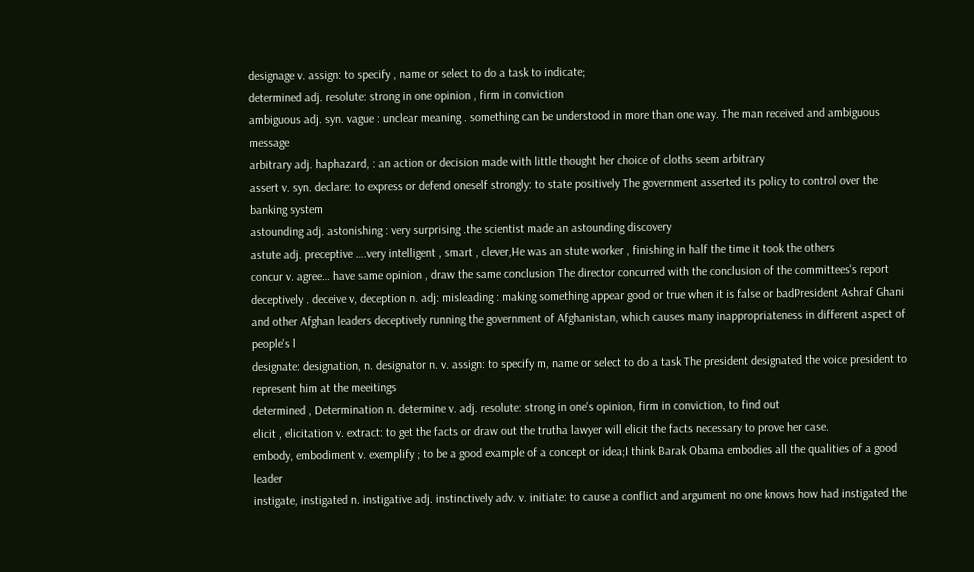designage v. assign: to specify , name or select to do a task to indicate;
determined adj. resolute: strong in one opinion , firm in conviction
ambiguous adj. syn. vague : unclear meaning . something can be understood in more than one way. The man received and ambiguous message
arbitrary adj. haphazard, : an action or decision made with little thought her choice of cloths seem arbitrary
assert v. syn. declare: to express or defend oneself strongly: to state positively The government asserted its policy to control over the banking system
astounding adj. astonishing : very surprising .the scientist made an astounding discovery
astute adj. preceptive ….very intelligent , smart , clever,He was an stute worker , finishing in half the time it took the others
concur v. agree… have same opinion , draw the same conclusion The director concurred with the conclusion of the committees's report
deceptively . deceive v, deception n. adj: misleading : making something appear good or true when it is false or badPresident Ashraf Ghani and other Afghan leaders deceptively running the government of Afghanistan, which causes many inappropriateness in different aspect of people's l
designate: designation, n. designator n. v. assign: to specify m, name or select to do a task The president designated the voice president to represent him at the meeitings
determined , Determination n. determine v. adj. resolute: strong in one's opinion, firm in conviction, to find out
elicit , elicitation v. extract: to get the facts or draw out the trutha lawyer will elicit the facts necessary to prove her case.
embody, embodiment v. exemplify ; to be a good example of a concept or idea;I think Barak Obama embodies all the qualities of a good leader
instigate, instigated n. instigative adj. instinctively adv. v. initiate: to cause a conflict and argument no one knows how had instigated the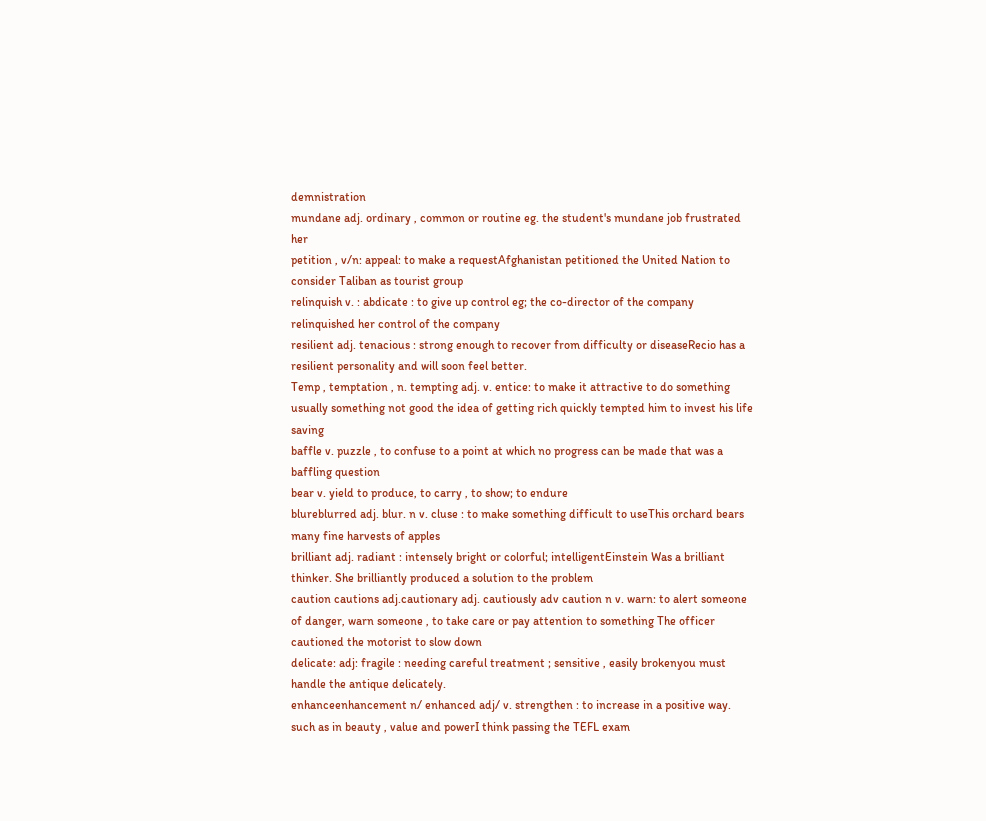demnistration
mundane adj. ordinary , common or routine eg. the student's mundane job frustrated her
petition , v/n: appeal: to make a requestAfghanistan petitioned the United Nation to consider Taliban as tourist group
relinquish v. : abdicate : to give up control eg; the co-director of the company relinquished her control of the company
resilient adj. tenacious : strong enough to recover from difficulty or diseaseRecio has a resilient personality and will soon feel better.
Temp , temptation , n. tempting adj. v. entice: to make it attractive to do something usually something not good the idea of getting rich quickly tempted him to invest his life saving
baffle v. puzzle , to confuse to a point at which no progress can be made that was a baffling question
bear v. yield to produce, to carry , to show; to endure
blureblurred adj. blur. n v. cluse : to make something difficult to useThis orchard bears many fine harvests of apples
brilliant adj. radiant : intensely bright or colorful; intelligentEinstein Was a brilliant thinker. She brilliantly produced a solution to the problem
caution cautions adj.cautionary adj. cautiously adv caution n v. warn: to alert someone of danger, warn someone , to take care or pay attention to something The officer cautioned the motorist to slow down
delicate: adj: fragile : needing careful treatment ; sensitive , easily brokenyou must handle the antique delicately.
enhanceenhancement n/ enhanced adj/ v. strengthen : to increase in a positive way. such as in beauty , value and powerI think passing the TEFL exam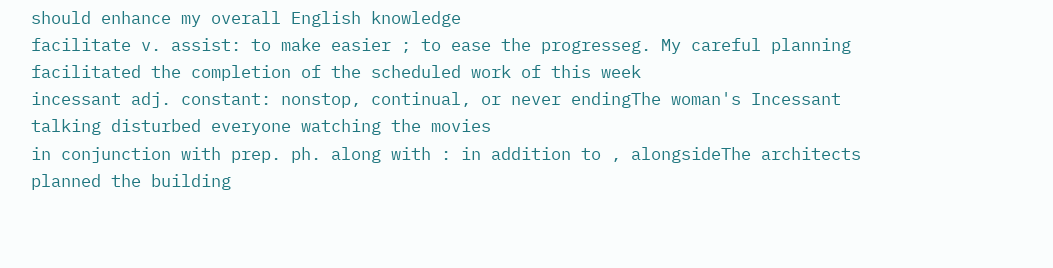should enhance my overall English knowledge
facilitate v. assist: to make easier ; to ease the progresseg. My careful planning facilitated the completion of the scheduled work of this week
incessant adj. constant: nonstop, continual, or never endingThe woman's Incessant talking disturbed everyone watching the movies
in conjunction with prep. ph. along with : in addition to , alongsideThe architects planned the building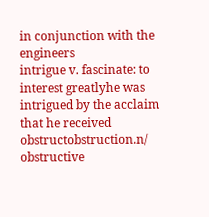in conjunction with the engineers
intrigue v. fascinate: to interest greatlyhe was intrigued by the acclaim that he received
obstructobstruction.n/ obstructive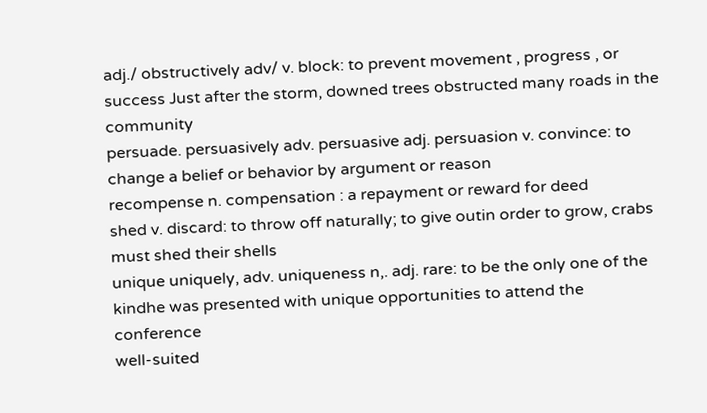adj./ obstructively adv/ v. block: to prevent movement , progress , or success Just after the storm, downed trees obstructed many roads in the community
persuade. persuasively adv. persuasive adj. persuasion v. convince: to change a belief or behavior by argument or reason
recompense n. compensation : a repayment or reward for deed
shed v. discard: to throw off naturally; to give outin order to grow, crabs must shed their shells
unique uniquely, adv. uniqueness n,. adj. rare: to be the only one of the kindhe was presented with unique opportunities to attend the conference
well-suited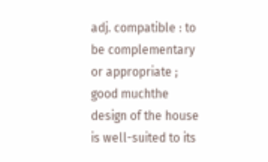adj. compatible : to be complementary or appropriate ; good muchthe design of the house is well-suited to its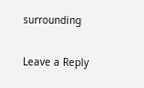surrounding

Leave a Reply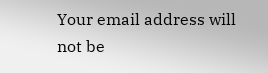Your email address will not be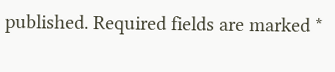published. Required fields are marked *